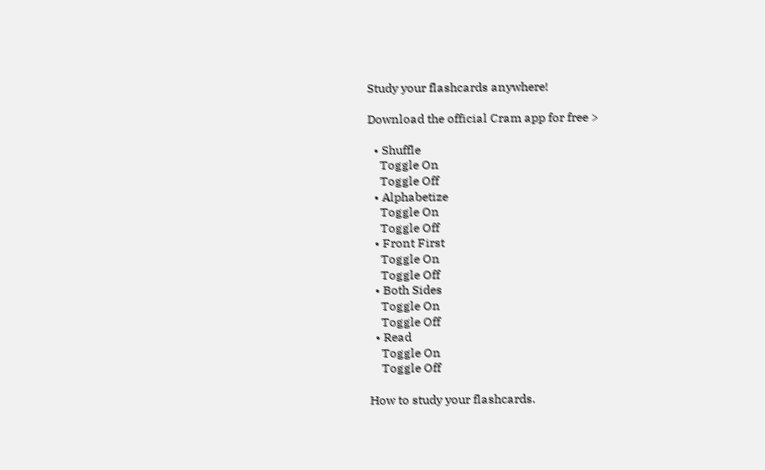Study your flashcards anywhere!

Download the official Cram app for free >

  • Shuffle
    Toggle On
    Toggle Off
  • Alphabetize
    Toggle On
    Toggle Off
  • Front First
    Toggle On
    Toggle Off
  • Both Sides
    Toggle On
    Toggle Off
  • Read
    Toggle On
    Toggle Off

How to study your flashcards.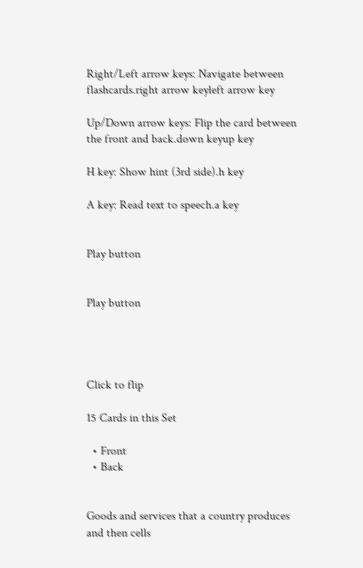Right/Left arrow keys: Navigate between flashcards.right arrow keyleft arrow key

Up/Down arrow keys: Flip the card between the front and back.down keyup key

H key: Show hint (3rd side).h key

A key: Read text to speech.a key


Play button


Play button




Click to flip

15 Cards in this Set

  • Front
  • Back


Goods and services that a country produces and then cells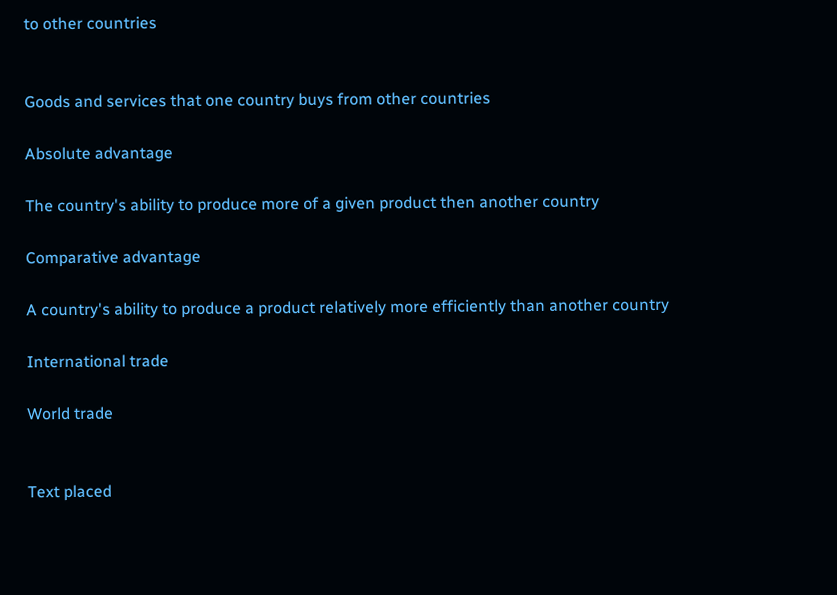to other countries


Goods and services that one country buys from other countries

Absolute advantage

The country's ability to produce more of a given product then another country

Comparative advantage

A country's ability to produce a product relatively more efficiently than another country

International trade

World trade


Text placed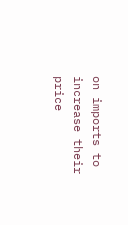on imports to increase their price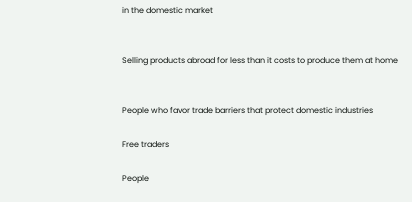in the domestic market


Selling products abroad for less than it costs to produce them at home


People who favor trade barriers that protect domestic industries

Free traders

People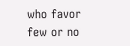who favor few or no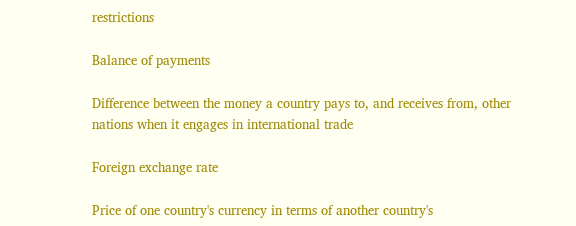restrictions

Balance of payments

Difference between the money a country pays to, and receives from, other nations when it engages in international trade

Foreign exchange rate

Price of one country's currency in terms of another country's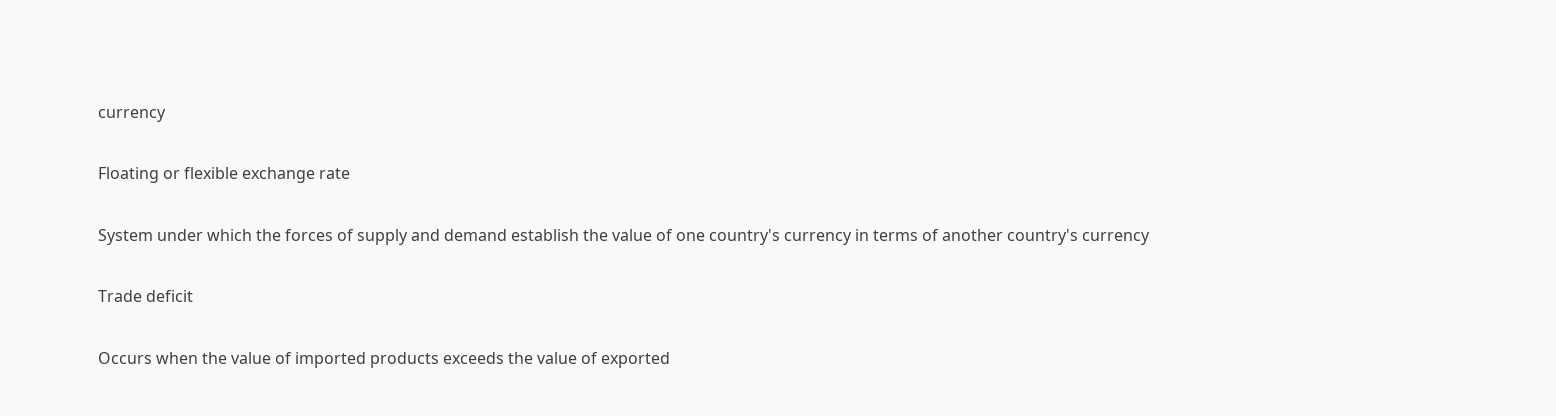currency

Floating or flexible exchange rate

System under which the forces of supply and demand establish the value of one country's currency in terms of another country's currency

Trade deficit

Occurs when the value of imported products exceeds the value of exported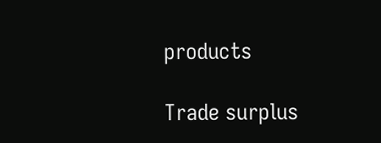products

Trade surplus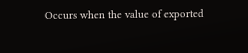Occurs when the value of exported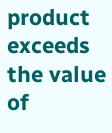product exceeds the value of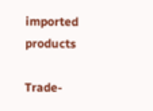imported products

Trade-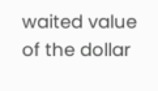waited value of the dollar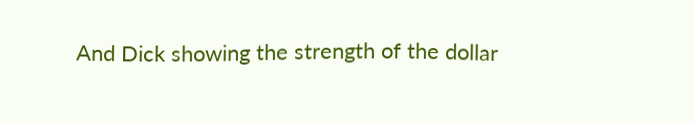And Dick showing the strength of the dollar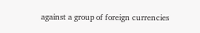against a group of foreign currencies